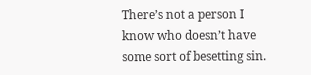There’s not a person I know who doesn’t have some sort of besetting sin.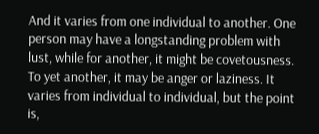And it varies from one individual to another. One person may have a longstanding problem with lust, while for another, it might be covetousness. To yet another, it may be anger or laziness. It varies from individual to individual, but the point is,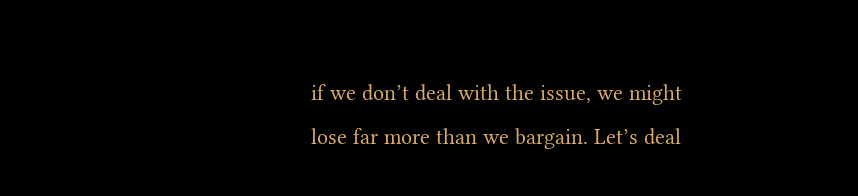if we don’t deal with the issue, we might lose far more than we bargain. Let’s deal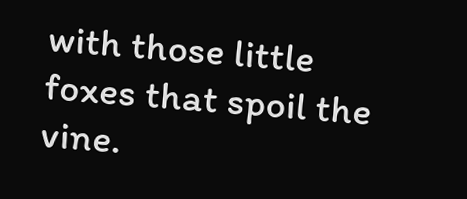with those little foxes that spoil the vine.